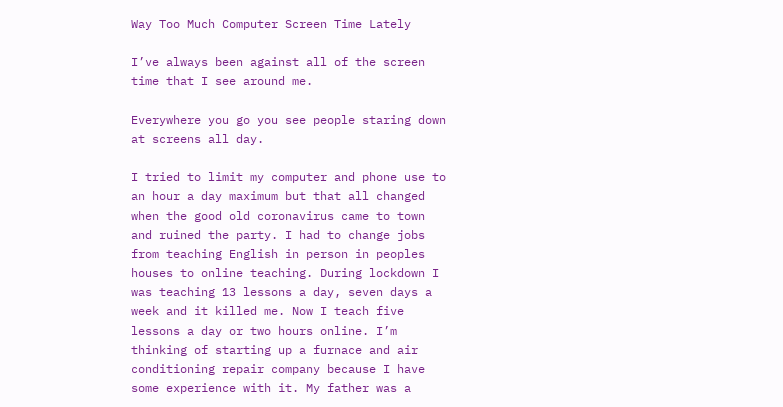Way Too Much Computer Screen Time Lately

I’ve always been against all of the screen time that I see around me.

Everywhere you go you see people staring down at screens all day.

I tried to limit my computer and phone use to an hour a day maximum but that all changed when the good old coronavirus came to town and ruined the party. I had to change jobs from teaching English in person in peoples houses to online teaching. During lockdown I was teaching 13 lessons a day, seven days a week and it killed me. Now I teach five lessons a day or two hours online. I’m thinking of starting up a furnace and air conditioning repair company because I have some experience with it. My father was a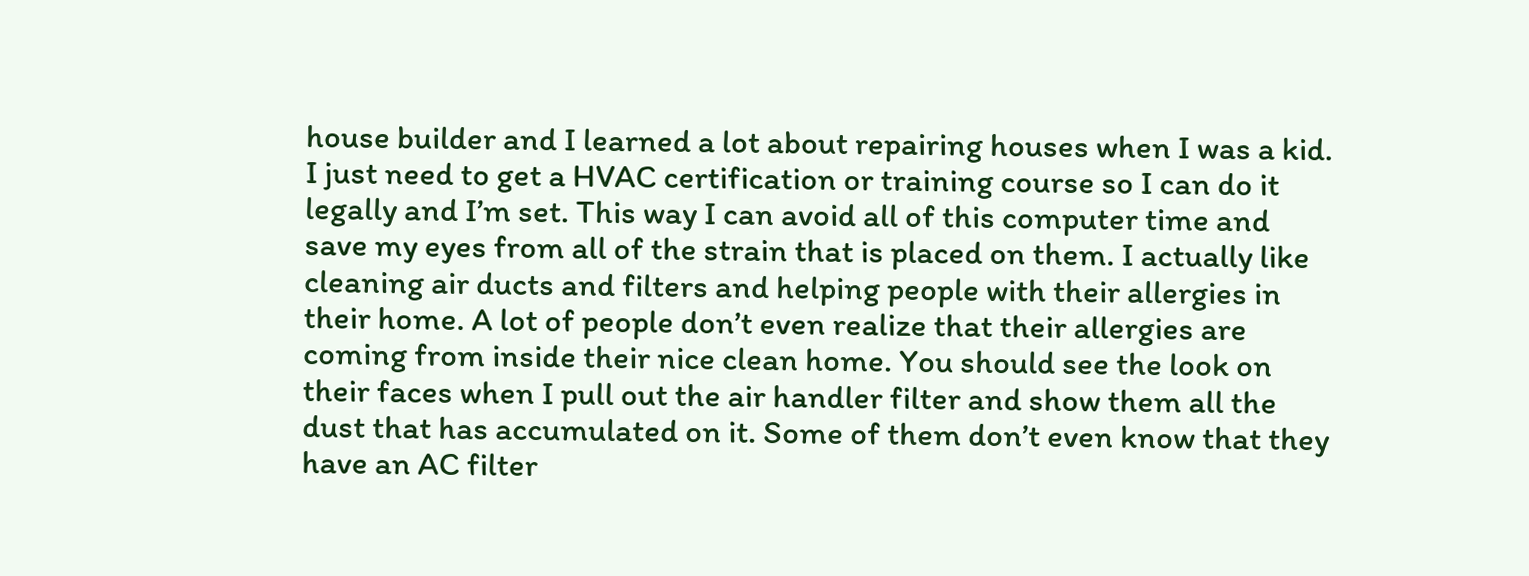house builder and I learned a lot about repairing houses when I was a kid. I just need to get a HVAC certification or training course so I can do it legally and I’m set. This way I can avoid all of this computer time and save my eyes from all of the strain that is placed on them. I actually like cleaning air ducts and filters and helping people with their allergies in their home. A lot of people don’t even realize that their allergies are coming from inside their nice clean home. You should see the look on their faces when I pull out the air handler filter and show them all the dust that has accumulated on it. Some of them don’t even know that they have an AC filter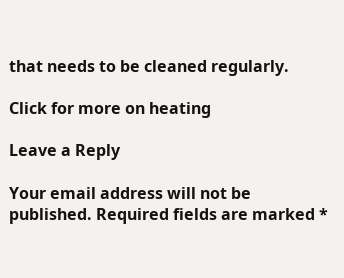that needs to be cleaned regularly.

Click for more on heating

Leave a Reply

Your email address will not be published. Required fields are marked *